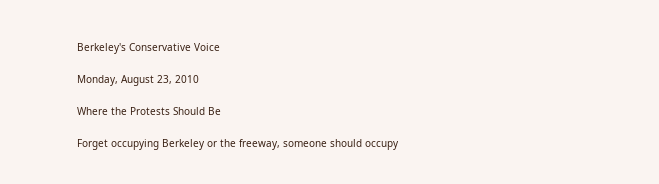Berkeley's Conservative Voice

Monday, August 23, 2010

Where the Protests Should Be

Forget occupying Berkeley or the freeway, someone should occupy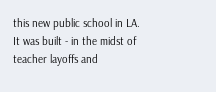this new public school in LA. It was built - in the midst of teacher layoffs and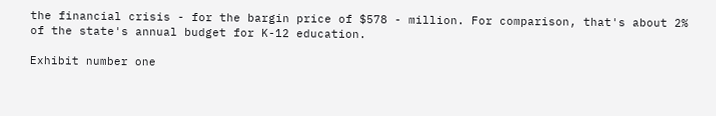the financial crisis - for the bargin price of $578 - million. For comparison, that's about 2% of the state's annual budget for K-12 education.

Exhibit number one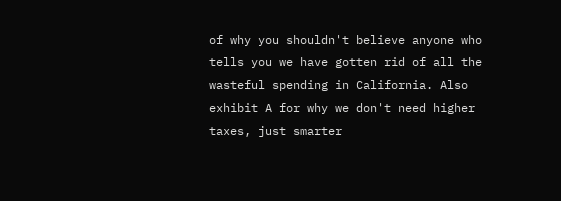of why you shouldn't believe anyone who tells you we have gotten rid of all the wasteful spending in California. Also exhibit A for why we don't need higher taxes, just smarter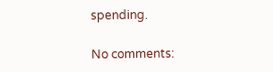spending.

No comments: